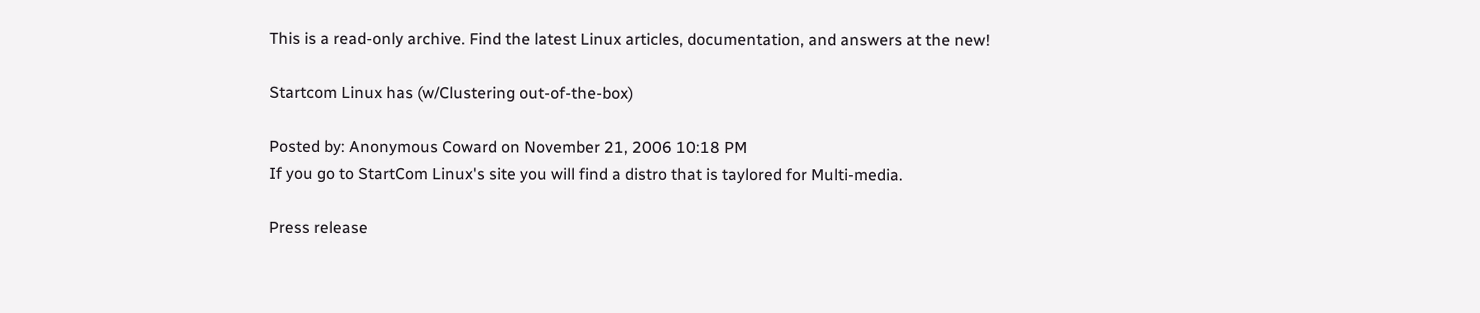This is a read-only archive. Find the latest Linux articles, documentation, and answers at the new!

Startcom Linux has (w/Clustering out-of-the-box)

Posted by: Anonymous Coward on November 21, 2006 10:18 PM
If you go to StartCom Linux's site you will find a distro that is taylored for Multi-media.

Press release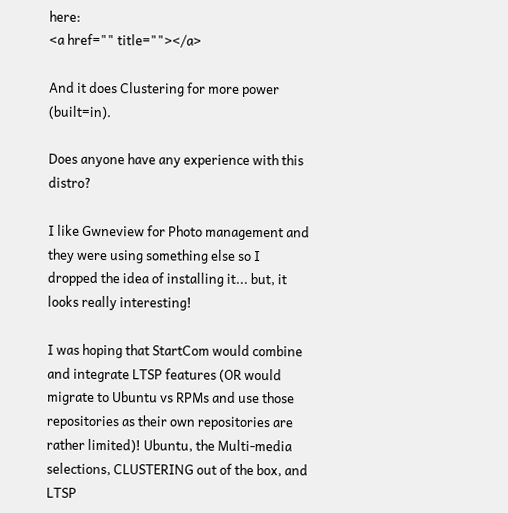here:
<a href="" title=""></a>

And it does Clustering for more power (built=in).

Does anyone have any experience with this distro?

I like Gwneview for Photo management and they were using something else so I dropped the idea of installing it... but, it looks really interesting!

I was hoping that StartCom would combine and integrate LTSP features (OR would migrate to Ubuntu vs RPMs and use those repositories as their own repositories are rather limited)! Ubuntu, the Multi-media selections, CLUSTERING out of the box, and LTSP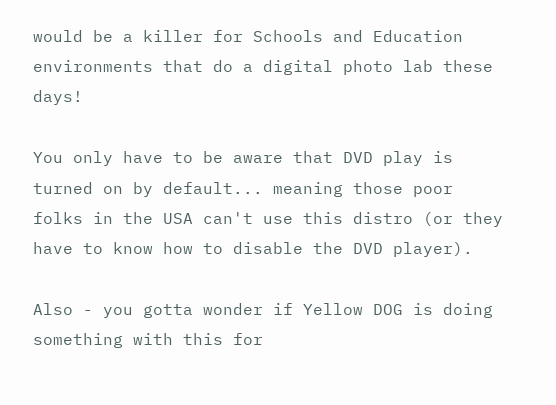would be a killer for Schools and Education environments that do a digital photo lab these days!

You only have to be aware that DVD play is turned on by default... meaning those poor folks in the USA can't use this distro (or they have to know how to disable the DVD player).

Also - you gotta wonder if Yellow DOG is doing something with this for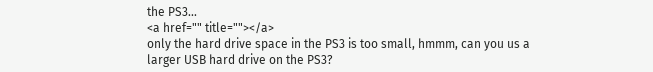the PS3...
<a href="" title=""></a>
only the hard drive space in the PS3 is too small, hmmm, can you us a larger USB hard drive on the PS3?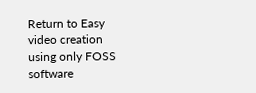Return to Easy video creation using only FOSS software